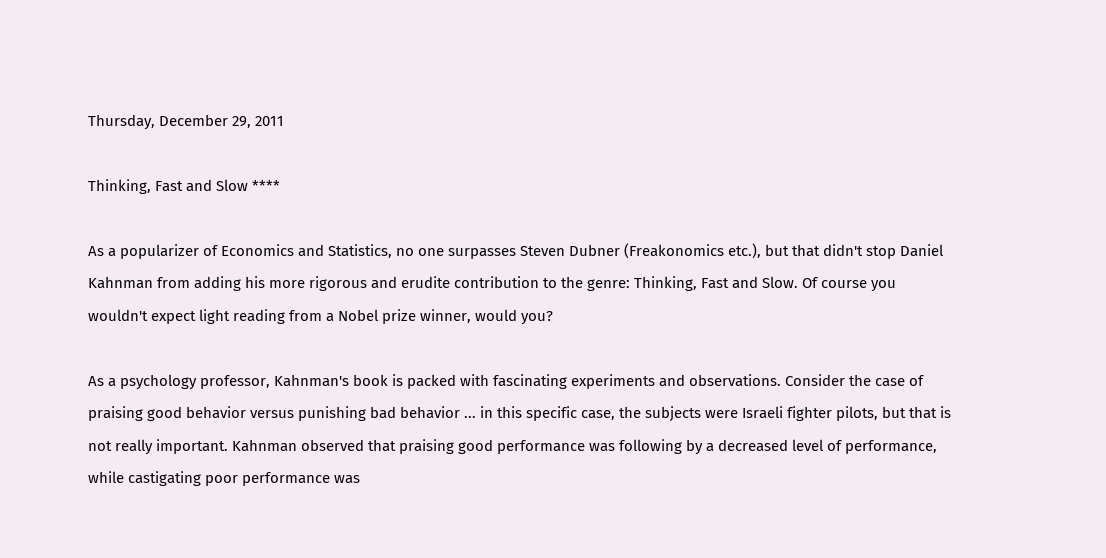Thursday, December 29, 2011

Thinking, Fast and Slow ****

As a popularizer of Economics and Statistics, no one surpasses Steven Dubner (Freakonomics etc.), but that didn't stop Daniel Kahnman from adding his more rigorous and erudite contribution to the genre: Thinking, Fast and Slow. Of course you wouldn't expect light reading from a Nobel prize winner, would you?

As a psychology professor, Kahnman's book is packed with fascinating experiments and observations. Consider the case of praising good behavior versus punishing bad behavior ... in this specific case, the subjects were Israeli fighter pilots, but that is not really important. Kahnman observed that praising good performance was following by a decreased level of performance, while castigating poor performance was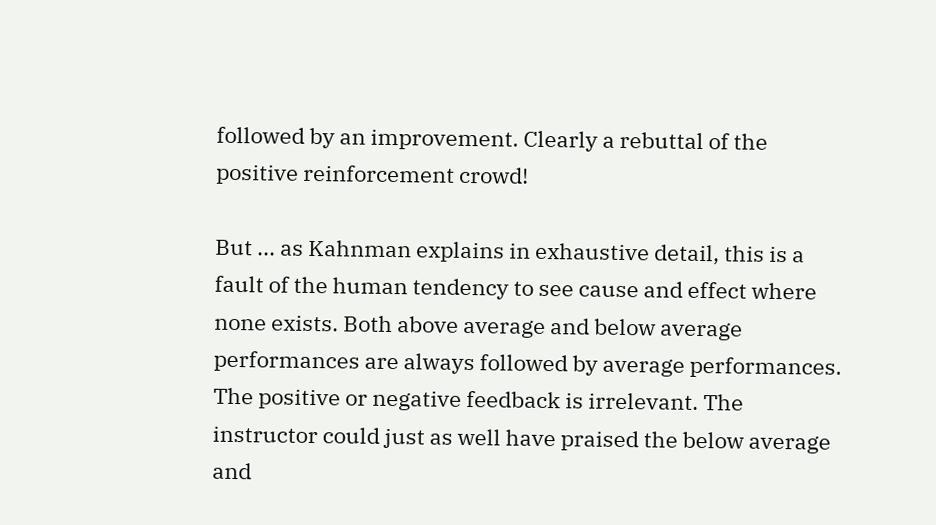followed by an improvement. Clearly a rebuttal of the positive reinforcement crowd!

But ... as Kahnman explains in exhaustive detail, this is a fault of the human tendency to see cause and effect where none exists. Both above average and below average performances are always followed by average performances. The positive or negative feedback is irrelevant. The instructor could just as well have praised the below average and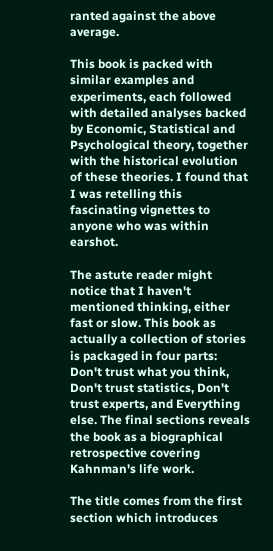ranted against the above average.

This book is packed with similar examples and experiments, each followed with detailed analyses backed by Economic, Statistical and Psychological theory, together with the historical evolution of these theories. I found that I was retelling this fascinating vignettes to anyone who was within earshot.

The astute reader might notice that I haven't mentioned thinking, either fast or slow. This book as actually a collection of stories is packaged in four parts: Don't trust what you think, Don't trust statistics, Don't trust experts, and Everything else. The final sections reveals the book as a biographical retrospective covering Kahnman's life work.

The title comes from the first section which introduces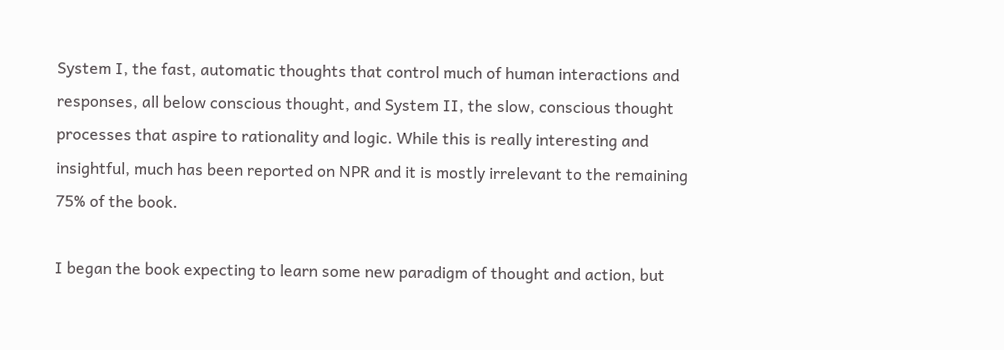System I, the fast, automatic thoughts that control much of human interactions and responses, all below conscious thought, and System II, the slow, conscious thought processes that aspire to rationality and logic. While this is really interesting and insightful, much has been reported on NPR and it is mostly irrelevant to the remaining 75% of the book.

I began the book expecting to learn some new paradigm of thought and action, but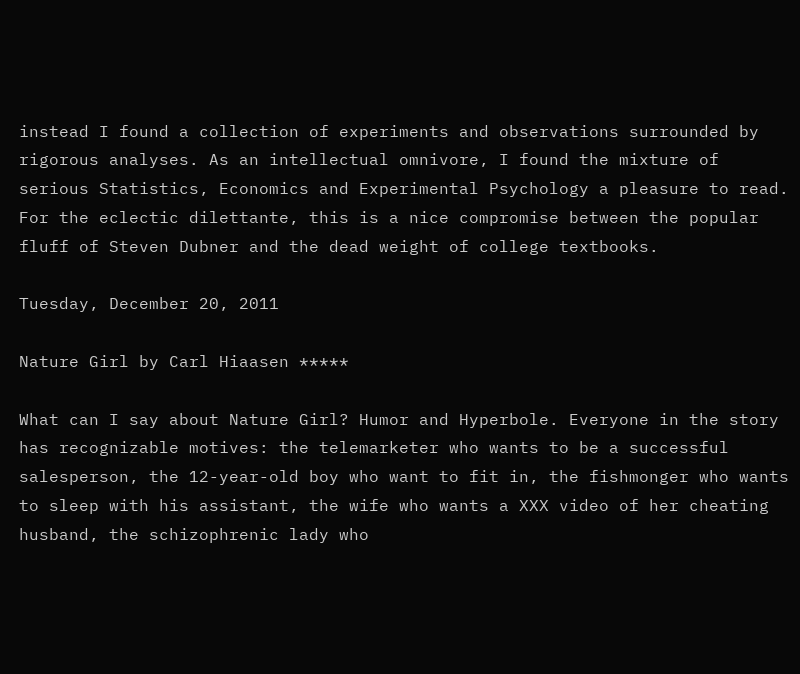instead I found a collection of experiments and observations surrounded by rigorous analyses. As an intellectual omnivore, I found the mixture of serious Statistics, Economics and Experimental Psychology a pleasure to read. For the eclectic dilettante, this is a nice compromise between the popular fluff of Steven Dubner and the dead weight of college textbooks.

Tuesday, December 20, 2011

Nature Girl by Carl Hiaasen *****

What can I say about Nature Girl? Humor and Hyperbole. Everyone in the story has recognizable motives: the telemarketer who wants to be a successful salesperson, the 12-year-old boy who want to fit in, the fishmonger who wants to sleep with his assistant, the wife who wants a XXX video of her cheating husband, the schizophrenic lady who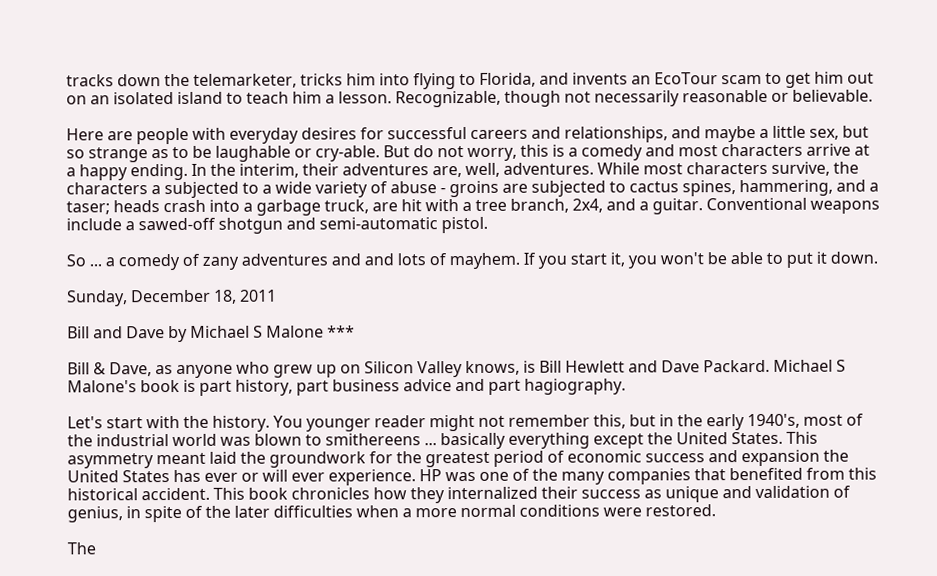tracks down the telemarketer, tricks him into flying to Florida, and invents an EcoTour scam to get him out on an isolated island to teach him a lesson. Recognizable, though not necessarily reasonable or believable.

Here are people with everyday desires for successful careers and relationships, and maybe a little sex, but so strange as to be laughable or cry-able. But do not worry, this is a comedy and most characters arrive at a happy ending. In the interim, their adventures are, well, adventures. While most characters survive, the characters a subjected to a wide variety of abuse - groins are subjected to cactus spines, hammering, and a taser; heads crash into a garbage truck, are hit with a tree branch, 2x4, and a guitar. Conventional weapons include a sawed-off shotgun and semi-automatic pistol.

So ... a comedy of zany adventures and and lots of mayhem. If you start it, you won't be able to put it down.

Sunday, December 18, 2011

Bill and Dave by Michael S Malone ***

Bill & Dave, as anyone who grew up on Silicon Valley knows, is Bill Hewlett and Dave Packard. Michael S Malone's book is part history, part business advice and part hagiography.

Let's start with the history. You younger reader might not remember this, but in the early 1940's, most of the industrial world was blown to smithereens ... basically everything except the United States. This asymmetry meant laid the groundwork for the greatest period of economic success and expansion the United States has ever or will ever experience. HP was one of the many companies that benefited from this historical accident. This book chronicles how they internalized their success as unique and validation of genius, in spite of the later difficulties when a more normal conditions were restored.

The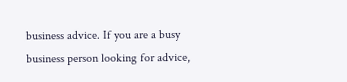business advice. If you are a busy business person looking for advice,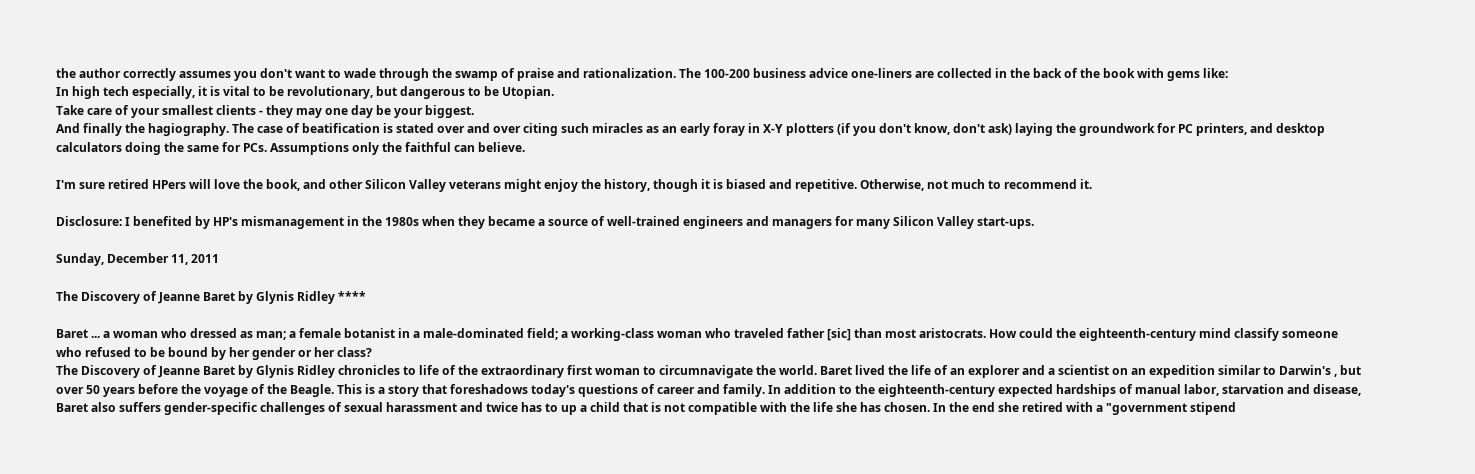the author correctly assumes you don't want to wade through the swamp of praise and rationalization. The 100-200 business advice one-liners are collected in the back of the book with gems like:
In high tech especially, it is vital to be revolutionary, but dangerous to be Utopian.
Take care of your smallest clients - they may one day be your biggest.
And finally the hagiography. The case of beatification is stated over and over citing such miracles as an early foray in X-Y plotters (if you don't know, don't ask) laying the groundwork for PC printers, and desktop calculators doing the same for PCs. Assumptions only the faithful can believe.

I'm sure retired HPers will love the book, and other Silicon Valley veterans might enjoy the history, though it is biased and repetitive. Otherwise, not much to recommend it.

Disclosure: I benefited by HP's mismanagement in the 1980s when they became a source of well-trained engineers and managers for many Silicon Valley start-ups.

Sunday, December 11, 2011

The Discovery of Jeanne Baret by Glynis Ridley ****

Baret ... a woman who dressed as man; a female botanist in a male-dominated field; a working-class woman who traveled father [sic] than most aristocrats. How could the eighteenth-century mind classify someone who refused to be bound by her gender or her class?
The Discovery of Jeanne Baret by Glynis Ridley chronicles to life of the extraordinary first woman to circumnavigate the world. Baret lived the life of an explorer and a scientist on an expedition similar to Darwin's , but over 50 years before the voyage of the Beagle. This is a story that foreshadows today's questions of career and family. In addition to the eighteenth-century expected hardships of manual labor, starvation and disease, Baret also suffers gender-specific challenges of sexual harassment and twice has to up a child that is not compatible with the life she has chosen. In the end she retired with a "government stipend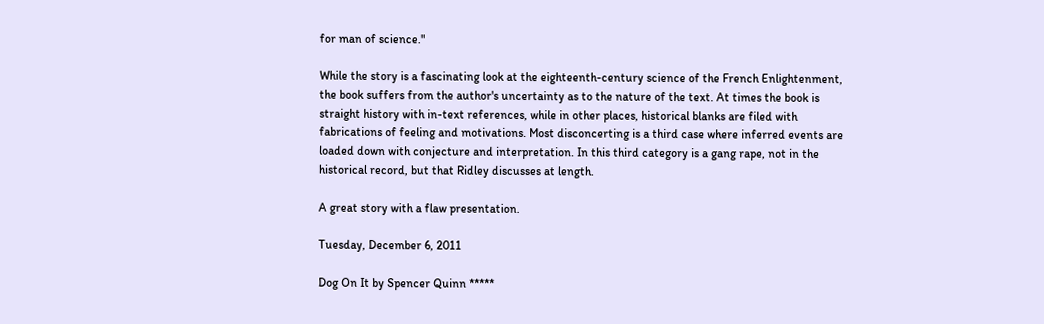for man of science."

While the story is a fascinating look at the eighteenth-century science of the French Enlightenment, the book suffers from the author's uncertainty as to the nature of the text. At times the book is straight history with in-text references, while in other places, historical blanks are filed with fabrications of feeling and motivations. Most disconcerting is a third case where inferred events are loaded down with conjecture and interpretation. In this third category is a gang rape, not in the historical record, but that Ridley discusses at length.

A great story with a flaw presentation.

Tuesday, December 6, 2011

Dog On It by Spencer Quinn *****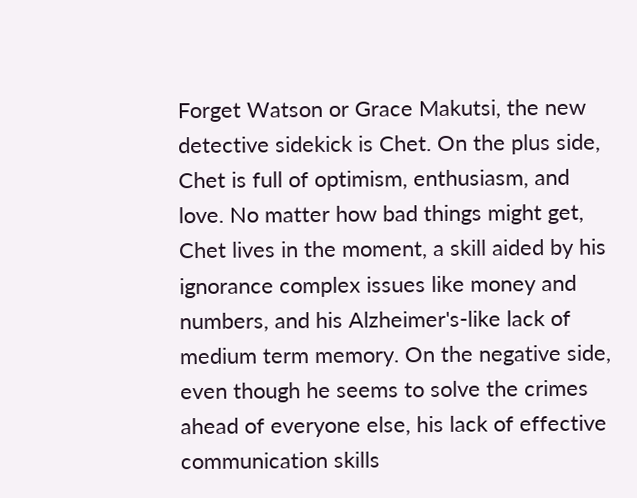Forget Watson or Grace Makutsi, the new detective sidekick is Chet. On the plus side, Chet is full of optimism, enthusiasm, and love. No matter how bad things might get, Chet lives in the moment, a skill aided by his ignorance complex issues like money and numbers, and his Alzheimer's-like lack of medium term memory. On the negative side, even though he seems to solve the crimes ahead of everyone else, his lack of effective communication skills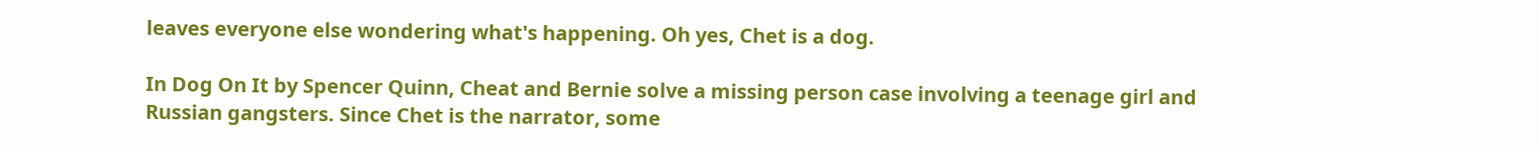leaves everyone else wondering what's happening. Oh yes, Chet is a dog.

In Dog On It by Spencer Quinn, Cheat and Bernie solve a missing person case involving a teenage girl and Russian gangsters. Since Chet is the narrator, some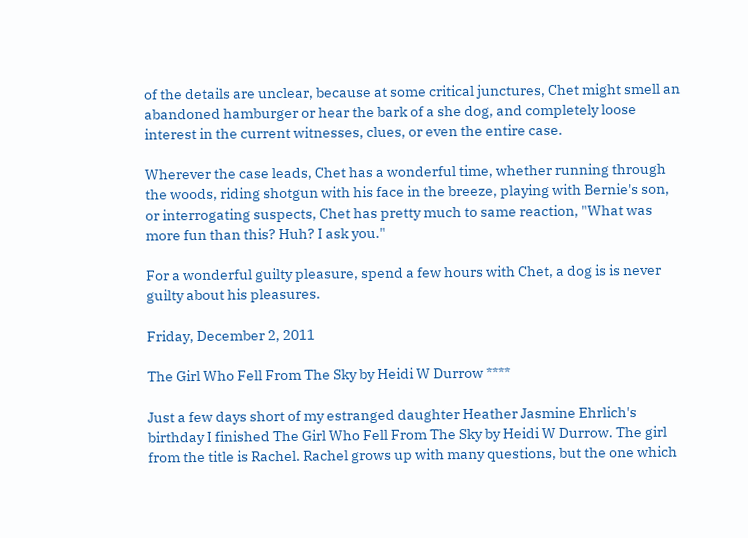of the details are unclear, because at some critical junctures, Chet might smell an abandoned hamburger or hear the bark of a she dog, and completely loose interest in the current witnesses, clues, or even the entire case.

Wherever the case leads, Chet has a wonderful time, whether running through the woods, riding shotgun with his face in the breeze, playing with Bernie's son, or interrogating suspects, Chet has pretty much to same reaction, "What was more fun than this? Huh? I ask you."

For a wonderful guilty pleasure, spend a few hours with Chet, a dog is is never guilty about his pleasures.

Friday, December 2, 2011

The Girl Who Fell From The Sky by Heidi W Durrow ****

Just a few days short of my estranged daughter Heather Jasmine Ehrlich's birthday I finished The Girl Who Fell From The Sky by Heidi W Durrow. The girl from the title is Rachel. Rachel grows up with many questions, but the one which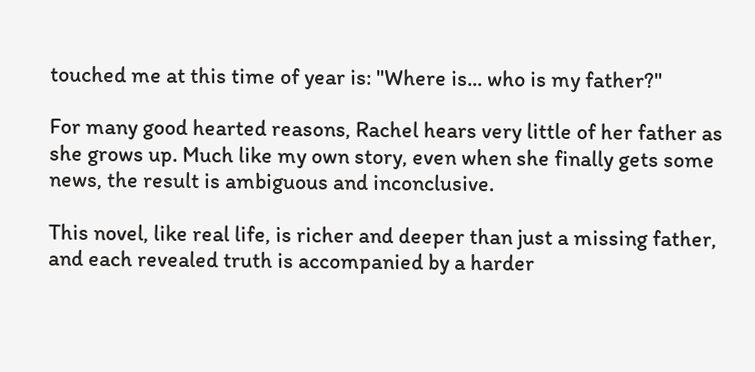touched me at this time of year is: "Where is... who is my father?"

For many good hearted reasons, Rachel hears very little of her father as she grows up. Much like my own story, even when she finally gets some news, the result is ambiguous and inconclusive.

This novel, like real life, is richer and deeper than just a missing father, and each revealed truth is accompanied by a harder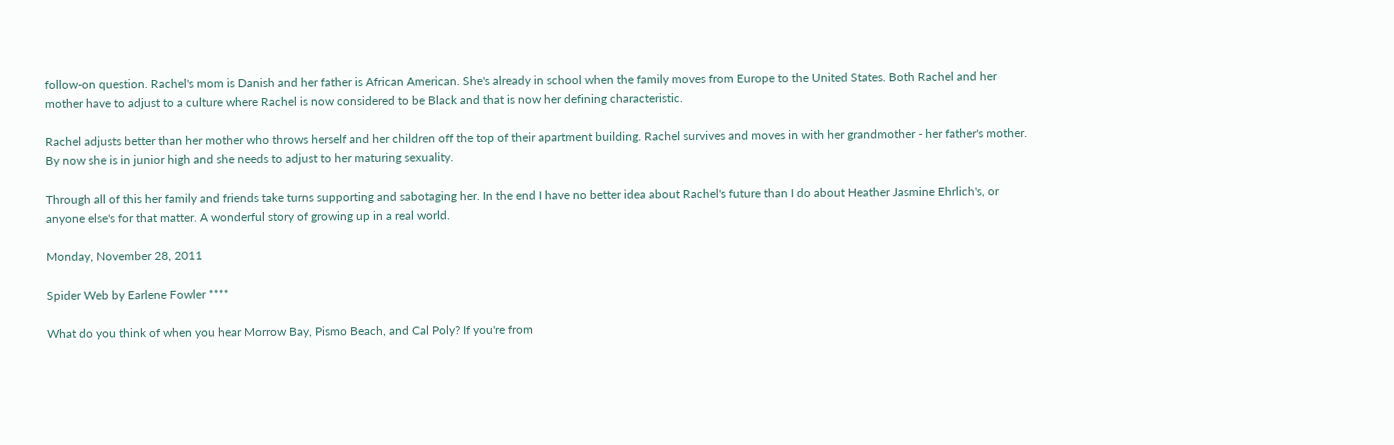follow-on question. Rachel's mom is Danish and her father is African American. She's already in school when the family moves from Europe to the United States. Both Rachel and her mother have to adjust to a culture where Rachel is now considered to be Black and that is now her defining characteristic.

Rachel adjusts better than her mother who throws herself and her children off the top of their apartment building. Rachel survives and moves in with her grandmother - her father's mother. By now she is in junior high and she needs to adjust to her maturing sexuality.

Through all of this her family and friends take turns supporting and sabotaging her. In the end I have no better idea about Rachel's future than I do about Heather Jasmine Ehrlich's, or anyone else's for that matter. A wonderful story of growing up in a real world.

Monday, November 28, 2011

Spider Web by Earlene Fowler ****

What do you think of when you hear Morrow Bay, Pismo Beach, and Cal Poly? If you're from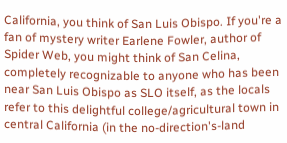California, you think of San Luis Obispo. If you're a fan of mystery writer Earlene Fowler, author of Spider Web, you might think of San Celina, completely recognizable to anyone who has been near San Luis Obispo as SLO itself, as the locals refer to this delightful college/agricultural town in central California (in the no-direction's-land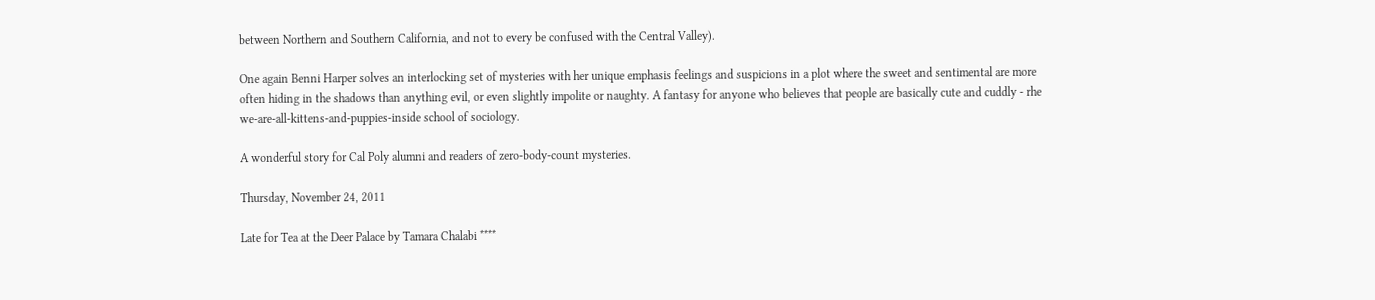between Northern and Southern California, and not to every be confused with the Central Valley).

One again Benni Harper solves an interlocking set of mysteries with her unique emphasis feelings and suspicions in a plot where the sweet and sentimental are more often hiding in the shadows than anything evil, or even slightly impolite or naughty. A fantasy for anyone who believes that people are basically cute and cuddly - rhe we-are-all-kittens-and-puppies-inside school of sociology.

A wonderful story for Cal Poly alumni and readers of zero-body-count mysteries.

Thursday, November 24, 2011

Late for Tea at the Deer Palace by Tamara Chalabi ****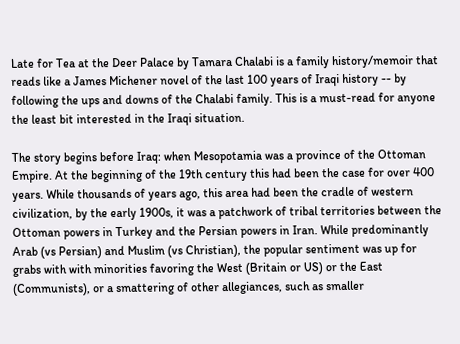Late for Tea at the Deer Palace by Tamara Chalabi is a family history/memoir that reads like a James Michener novel of the last 100 years of Iraqi history -- by following the ups and downs of the Chalabi family. This is a must-read for anyone the least bit interested in the Iraqi situation.

The story begins before Iraq: when Mesopotamia was a province of the Ottoman Empire. At the beginning of the 19th century this had been the case for over 400 years. While thousands of years ago, this area had been the cradle of western civilization, by the early 1900s, it was a patchwork of tribal territories between the Ottoman powers in Turkey and the Persian powers in Iran. While predominantly Arab (vs Persian) and Muslim (vs Christian), the popular sentiment was up for grabs with with minorities favoring the West (Britain or US) or the East (Communists), or a smattering of other allegiances, such as smaller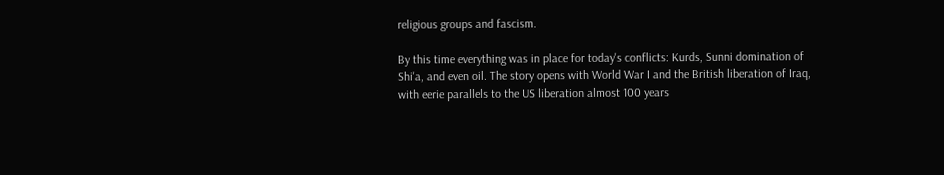religious groups and fascism.

By this time everything was in place for today's conflicts: Kurds, Sunni domination of Shi'a, and even oil. The story opens with World War I and the British liberation of Iraq, with eerie parallels to the US liberation almost 100 years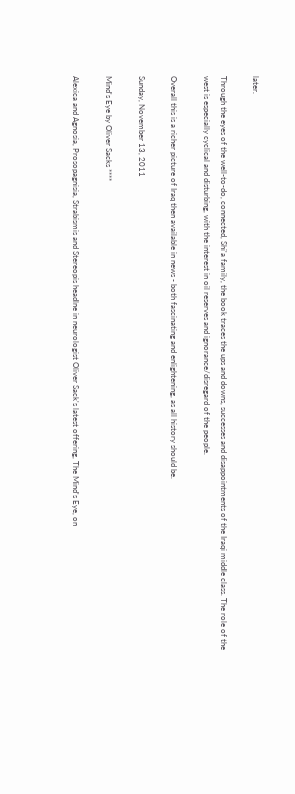later.

Through the eyes of the well-to-do, connected, Shi'a family, the book traces the ups and downs, successes and disappointments of the Iraqi middle class. The role of the west is especially cyclical and disturbing, with the interest in oil reserves and ignorance/disregard of the people.

Overall this is a richer picture of Iraq then available in news - both fascinating and enlightening, as all history should be.

Sunday, November 13, 2011

Mind's Eye by Oliver Sacks ****

Alexica and Agnosia, Prosopagnisia, Strabismis and Stereopis headlne in neurologist Oliver Sack's latest offering, The Mind's Eye, on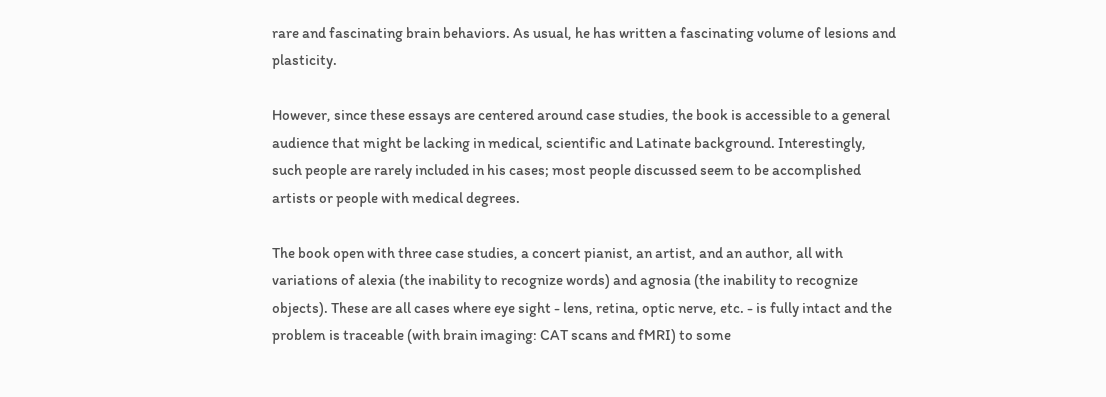rare and fascinating brain behaviors. As usual, he has written a fascinating volume of lesions and plasticity.

However, since these essays are centered around case studies, the book is accessible to a general audience that might be lacking in medical, scientific and Latinate background. Interestingly, such people are rarely included in his cases; most people discussed seem to be accomplished artists or people with medical degrees.

The book open with three case studies, a concert pianist, an artist, and an author, all with variations of alexia (the inability to recognize words) and agnosia (the inability to recognize objects). These are all cases where eye sight - lens, retina, optic nerve, etc. - is fully intact and the problem is traceable (with brain imaging: CAT scans and fMRI) to some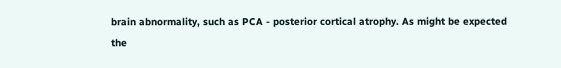brain abnormality, such as PCA - posterior cortical atrophy. As might be expected the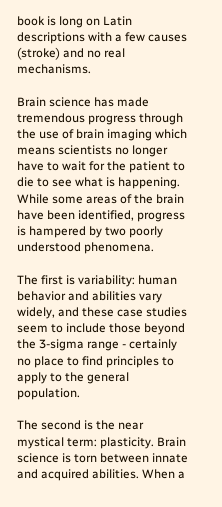book is long on Latin descriptions with a few causes (stroke) and no real mechanisms.

Brain science has made tremendous progress through the use of brain imaging which means scientists no longer have to wait for the patient to die to see what is happening. While some areas of the brain have been identified, progress is hampered by two poorly understood phenomena.

The first is variability: human behavior and abilities vary widely, and these case studies seem to include those beyond the 3-sigma range - certainly no place to find principles to apply to the general population.

The second is the near mystical term: plasticity. Brain science is torn between innate and acquired abilities. When a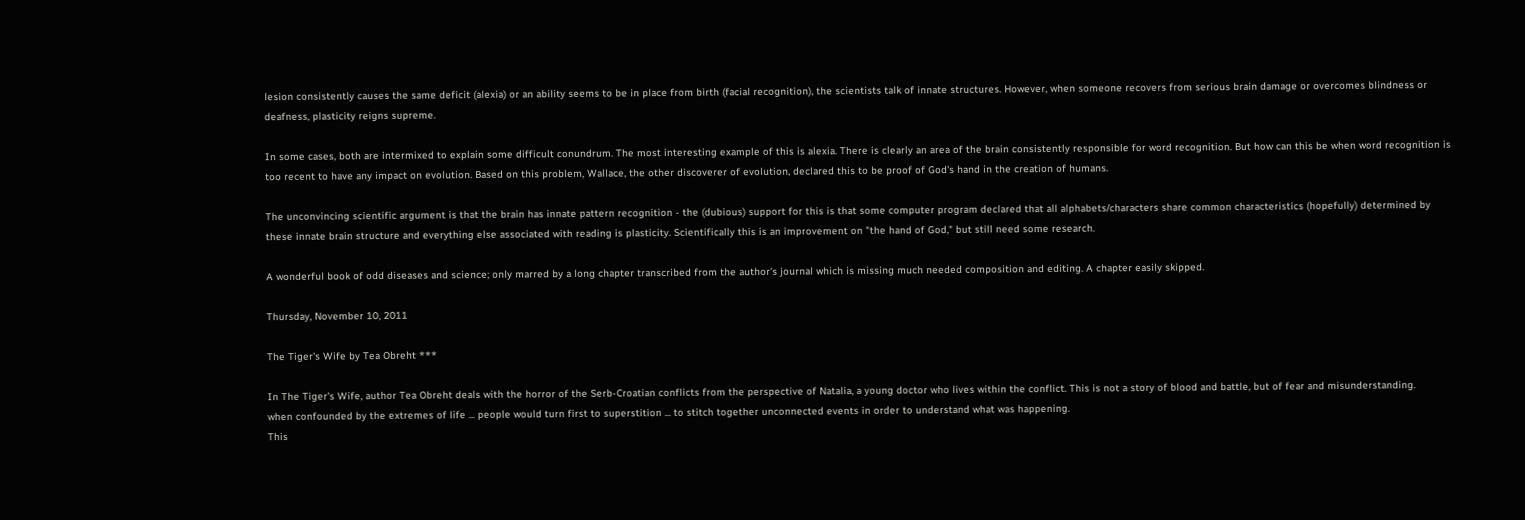lesion consistently causes the same deficit (alexia) or an ability seems to be in place from birth (facial recognition), the scientists talk of innate structures. However, when someone recovers from serious brain damage or overcomes blindness or deafness, plasticity reigns supreme.

In some cases, both are intermixed to explain some difficult conundrum. The most interesting example of this is alexia. There is clearly an area of the brain consistently responsible for word recognition. But how can this be when word recognition is too recent to have any impact on evolution. Based on this problem, Wallace, the other discoverer of evolution, declared this to be proof of God's hand in the creation of humans.

The unconvincing scientific argument is that the brain has innate pattern recognition - the (dubious) support for this is that some computer program declared that all alphabets/characters share common characteristics (hopefully) determined by these innate brain structure and everything else associated with reading is plasticity. Scientifically this is an improvement on "the hand of God," but still need some research.

A wonderful book of odd diseases and science; only marred by a long chapter transcribed from the author's journal which is missing much needed composition and editing. A chapter easily skipped.

Thursday, November 10, 2011

The Tiger's Wife by Tea Obreht ***

In The Tiger's Wife, author Tea Obreht deals with the horror of the Serb-Croatian conflicts from the perspective of Natalia, a young doctor who lives within the conflict. This is not a story of blood and battle, but of fear and misunderstanding.
when confounded by the extremes of life ... people would turn first to superstition ... to stitch together unconnected events in order to understand what was happening.
This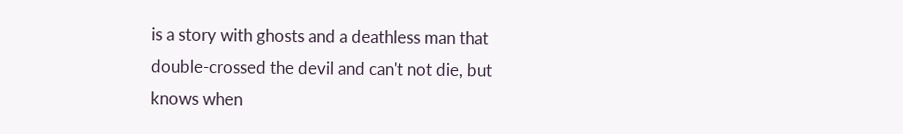is a story with ghosts and a deathless man that double-crossed the devil and can't not die, but knows when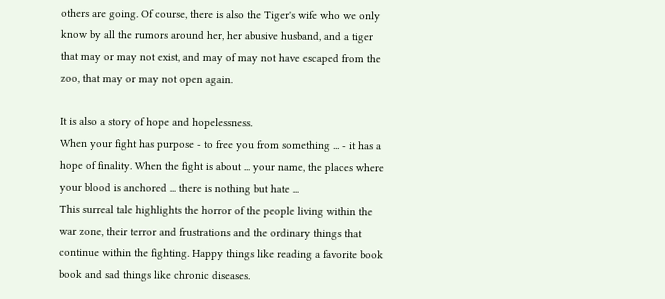others are going. Of course, there is also the Tiger's wife who we only know by all the rumors around her, her abusive husband, and a tiger that may or may not exist, and may of may not have escaped from the zoo, that may or may not open again.

It is also a story of hope and hopelessness.
When your fight has purpose - to free you from something ... - it has a hope of finality. When the fight is about ... your name, the places where your blood is anchored ... there is nothing but hate ...
This surreal tale highlights the horror of the people living within the war zone, their terror and frustrations and the ordinary things that continue within the fighting. Happy things like reading a favorite book book and sad things like chronic diseases.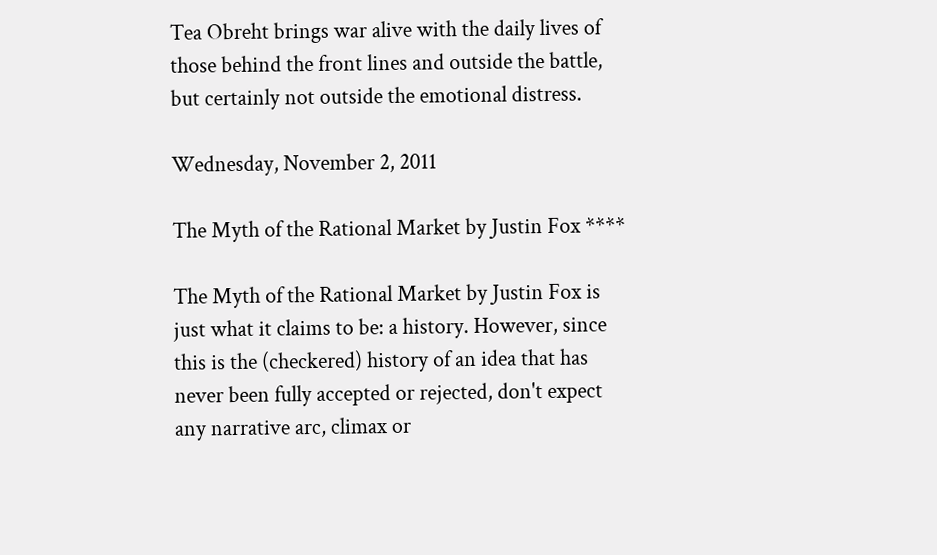Tea Obreht brings war alive with the daily lives of those behind the front lines and outside the battle, but certainly not outside the emotional distress.

Wednesday, November 2, 2011

The Myth of the Rational Market by Justin Fox ****

The Myth of the Rational Market by Justin Fox is just what it claims to be: a history. However, since this is the (checkered) history of an idea that has never been fully accepted or rejected, don't expect any narrative arc, climax or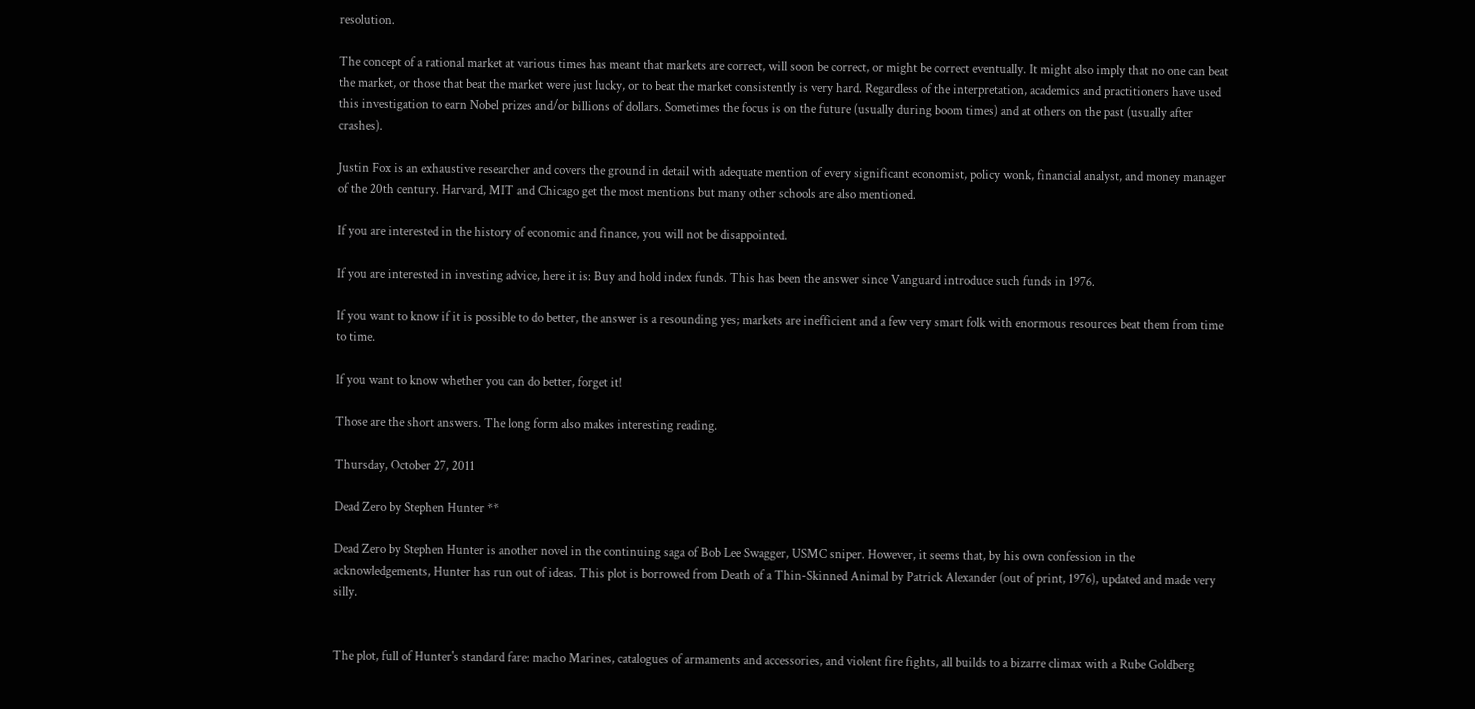resolution.

The concept of a rational market at various times has meant that markets are correct, will soon be correct, or might be correct eventually. It might also imply that no one can beat the market, or those that beat the market were just lucky, or to beat the market consistently is very hard. Regardless of the interpretation, academics and practitioners have used this investigation to earn Nobel prizes and/or billions of dollars. Sometimes the focus is on the future (usually during boom times) and at others on the past (usually after crashes).

Justin Fox is an exhaustive researcher and covers the ground in detail with adequate mention of every significant economist, policy wonk, financial analyst, and money manager of the 20th century. Harvard, MIT and Chicago get the most mentions but many other schools are also mentioned.

If you are interested in the history of economic and finance, you will not be disappointed.

If you are interested in investing advice, here it is: Buy and hold index funds. This has been the answer since Vanguard introduce such funds in 1976.

If you want to know if it is possible to do better, the answer is a resounding yes; markets are inefficient and a few very smart folk with enormous resources beat them from time to time.

If you want to know whether you can do better, forget it!

Those are the short answers. The long form also makes interesting reading.

Thursday, October 27, 2011

Dead Zero by Stephen Hunter **

Dead Zero by Stephen Hunter is another novel in the continuing saga of Bob Lee Swagger, USMC sniper. However, it seems that, by his own confession in the acknowledgements, Hunter has run out of ideas. This plot is borrowed from Death of a Thin-Skinned Animal by Patrick Alexander (out of print, 1976), updated and made very silly.


The plot, full of Hunter's standard fare: macho Marines, catalogues of armaments and accessories, and violent fire fights, all builds to a bizarre climax with a Rube Goldberg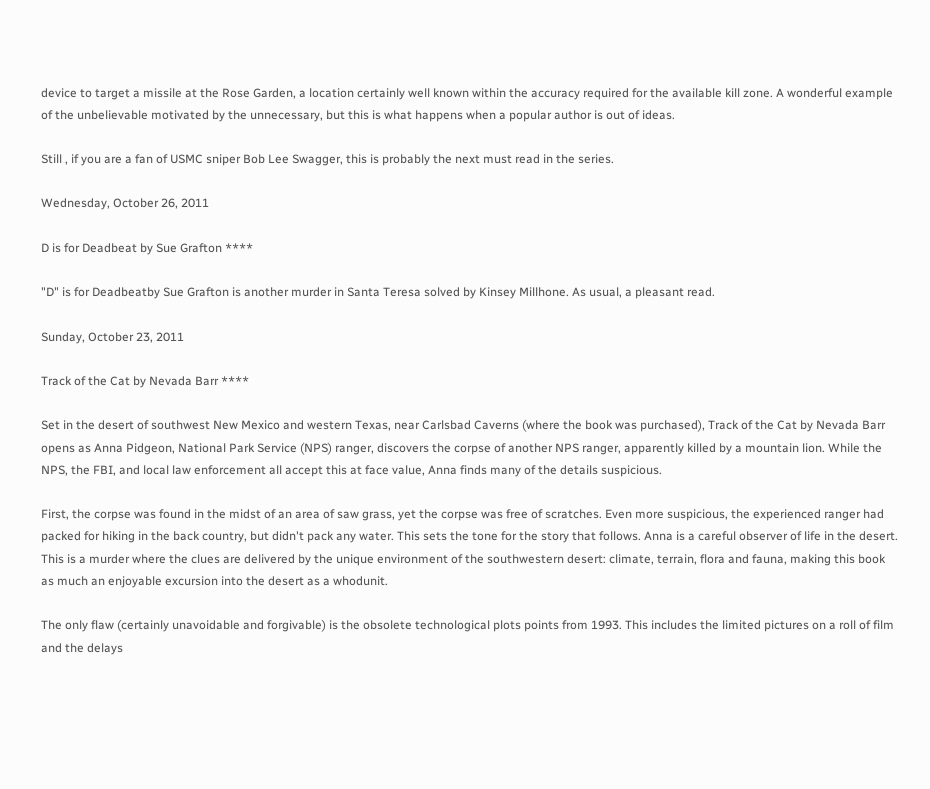device to target a missile at the Rose Garden, a location certainly well known within the accuracy required for the available kill zone. A wonderful example of the unbelievable motivated by the unnecessary, but this is what happens when a popular author is out of ideas.

Still , if you are a fan of USMC sniper Bob Lee Swagger, this is probably the next must read in the series.

Wednesday, October 26, 2011

D is for Deadbeat by Sue Grafton ****

"D" is for Deadbeatby Sue Grafton is another murder in Santa Teresa solved by Kinsey Millhone. As usual, a pleasant read.

Sunday, October 23, 2011

Track of the Cat by Nevada Barr ****

Set in the desert of southwest New Mexico and western Texas, near Carlsbad Caverns (where the book was purchased), Track of the Cat by Nevada Barr opens as Anna Pidgeon, National Park Service (NPS) ranger, discovers the corpse of another NPS ranger, apparently killed by a mountain lion. While the NPS, the FBI, and local law enforcement all accept this at face value, Anna finds many of the details suspicious.

First, the corpse was found in the midst of an area of saw grass, yet the corpse was free of scratches. Even more suspicious, the experienced ranger had packed for hiking in the back country, but didn't pack any water. This sets the tone for the story that follows. Anna is a careful observer of life in the desert. This is a murder where the clues are delivered by the unique environment of the southwestern desert: climate, terrain, flora and fauna, making this book as much an enjoyable excursion into the desert as a whodunit.

The only flaw (certainly unavoidable and forgivable) is the obsolete technological plots points from 1993. This includes the limited pictures on a roll of film and the delays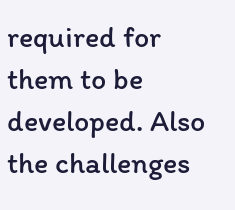required for them to be developed. Also the challenges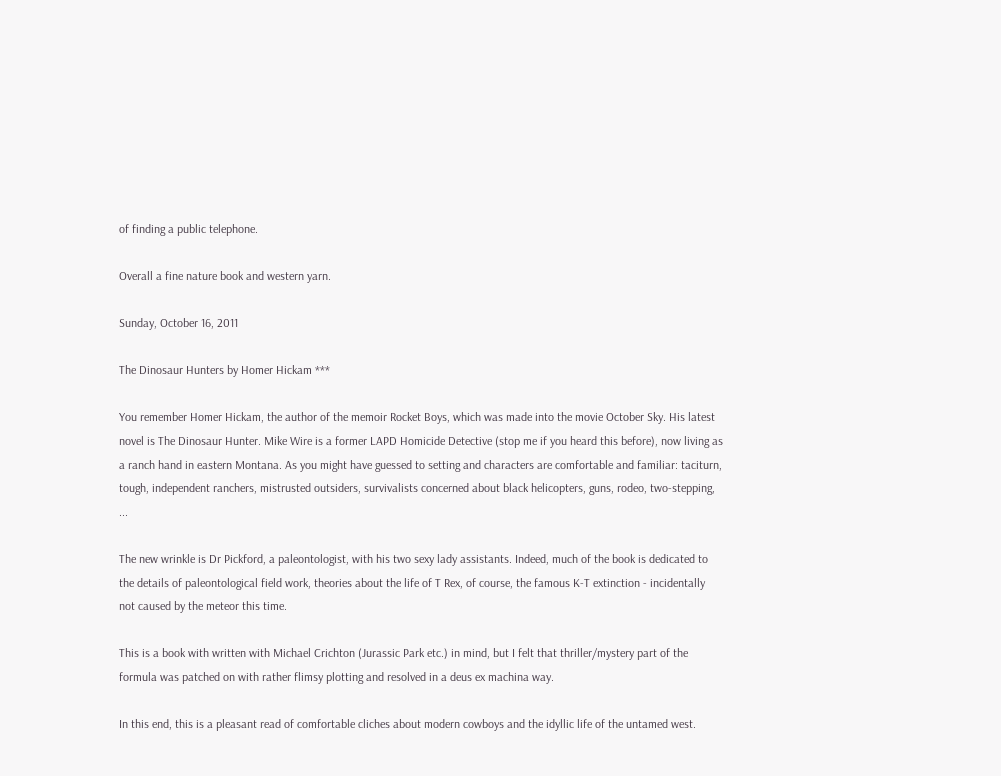of finding a public telephone.

Overall a fine nature book and western yarn.

Sunday, October 16, 2011

The Dinosaur Hunters by Homer Hickam ***

You remember Homer Hickam, the author of the memoir Rocket Boys, which was made into the movie October Sky. His latest novel is The Dinosaur Hunter. Mike Wire is a former LAPD Homicide Detective (stop me if you heard this before), now living as a ranch hand in eastern Montana. As you might have guessed to setting and characters are comfortable and familiar: taciturn, tough, independent ranchers, mistrusted outsiders, survivalists concerned about black helicopters, guns, rodeo, two-stepping, ...

The new wrinkle is Dr Pickford, a paleontologist, with his two sexy lady assistants. Indeed, much of the book is dedicated to the details of paleontological field work, theories about the life of T Rex, of course, the famous K-T extinction - incidentally not caused by the meteor this time.

This is a book with written with Michael Crichton (Jurassic Park etc.) in mind, but I felt that thriller/mystery part of the formula was patched on with rather flimsy plotting and resolved in a deus ex machina way.

In this end, this is a pleasant read of comfortable cliches about modern cowboys and the idyllic life of the untamed west.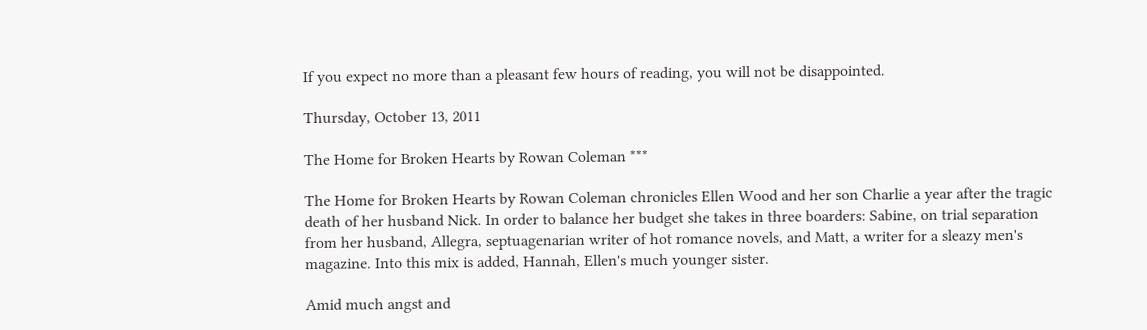If you expect no more than a pleasant few hours of reading, you will not be disappointed.

Thursday, October 13, 2011

The Home for Broken Hearts by Rowan Coleman ***

The Home for Broken Hearts by Rowan Coleman chronicles Ellen Wood and her son Charlie a year after the tragic death of her husband Nick. In order to balance her budget she takes in three boarders: Sabine, on trial separation from her husband, Allegra, septuagenarian writer of hot romance novels, and Matt, a writer for a sleazy men's magazine. Into this mix is added, Hannah, Ellen's much younger sister.

Amid much angst and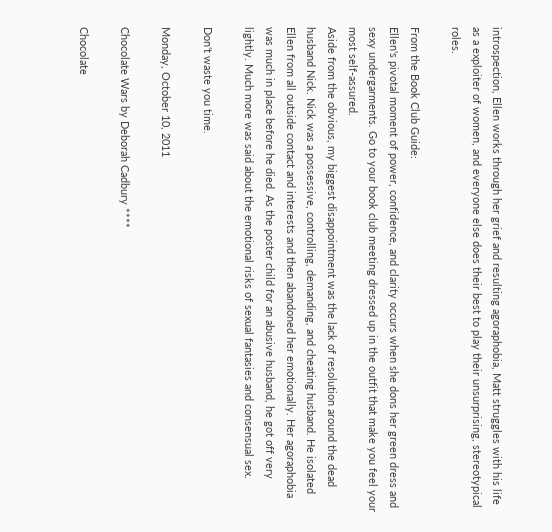introspection, Ellen works through her grief and resulting agoraphobia, Matt struggles with his life as a exploiter of women, and everyone else does their best to play their unsurprising, stereotypical roles.

From the Book Club Guide:
Ellen's pivotal moment of power, confidence, and clarity occurs when she dons her green dress and sexy undergarments. Go to your book club meeting dressed up in the outfit that make you feel your most self-assured.
Aside from the obvious, my biggest disappointment was the lack of resolution around the dead husband Nick. Nick was a possessive, controlling, demanding, and cheating husband. He isolated Ellen from all outside contact and interests and then abandoned her emotionally. Her agoraphobia was much in place before he died. As the poster child for an abusive husband, he got off very lightly. Much more was said about the emotional risks of sexual fantasies and consensual sex.

Don't waste you time.

Monday, October 10, 2011

Chocolate Wars by Deborah Cadbury ****

Chocolate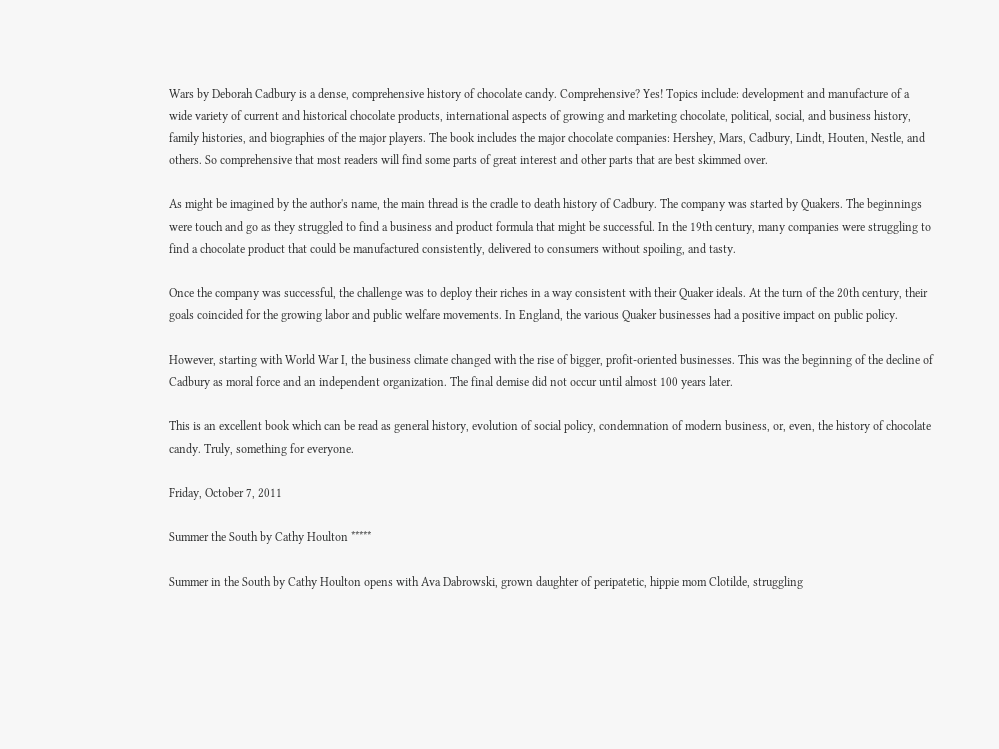Wars by Deborah Cadbury is a dense, comprehensive history of chocolate candy. Comprehensive? Yes! Topics include: development and manufacture of a wide variety of current and historical chocolate products, international aspects of growing and marketing chocolate, political, social, and business history, family histories, and biographies of the major players. The book includes the major chocolate companies: Hershey, Mars, Cadbury, Lindt, Houten, Nestle, and others. So comprehensive that most readers will find some parts of great interest and other parts that are best skimmed over.

As might be imagined by the author's name, the main thread is the cradle to death history of Cadbury. The company was started by Quakers. The beginnings were touch and go as they struggled to find a business and product formula that might be successful. In the 19th century, many companies were struggling to find a chocolate product that could be manufactured consistently, delivered to consumers without spoiling, and tasty.

Once the company was successful, the challenge was to deploy their riches in a way consistent with their Quaker ideals. At the turn of the 20th century, their goals coincided for the growing labor and public welfare movements. In England, the various Quaker businesses had a positive impact on public policy.

However, starting with World War I, the business climate changed with the rise of bigger, profit-oriented businesses. This was the beginning of the decline of Cadbury as moral force and an independent organization. The final demise did not occur until almost 100 years later.

This is an excellent book which can be read as general history, evolution of social policy, condemnation of modern business, or, even, the history of chocolate candy. Truly, something for everyone.

Friday, October 7, 2011

Summer the South by Cathy Houlton *****

Summer in the South by Cathy Houlton opens with Ava Dabrowski, grown daughter of peripatetic, hippie mom Clotilde, struggling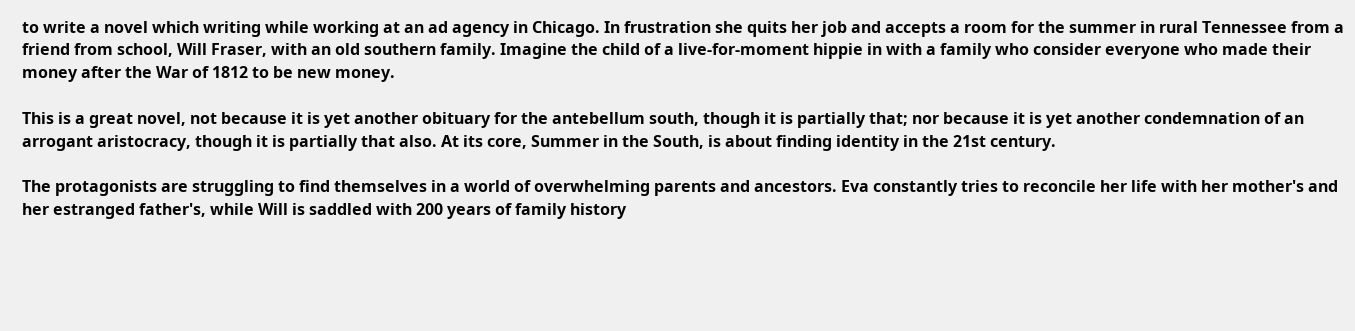to write a novel which writing while working at an ad agency in Chicago. In frustration she quits her job and accepts a room for the summer in rural Tennessee from a friend from school, Will Fraser, with an old southern family. Imagine the child of a live-for-moment hippie in with a family who consider everyone who made their money after the War of 1812 to be new money.

This is a great novel, not because it is yet another obituary for the antebellum south, though it is partially that; nor because it is yet another condemnation of an arrogant aristocracy, though it is partially that also. At its core, Summer in the South, is about finding identity in the 21st century.

The protagonists are struggling to find themselves in a world of overwhelming parents and ancestors. Eva constantly tries to reconcile her life with her mother's and her estranged father's, while Will is saddled with 200 years of family history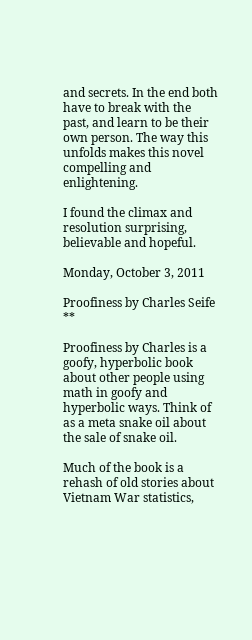and secrets. In the end both have to break with the past, and learn to be their own person. The way this unfolds makes this novel compelling and enlightening.

I found the climax and resolution surprising, believable and hopeful.

Monday, October 3, 2011

Proofiness by Charles Seife **

Proofiness by Charles is a goofy, hyperbolic book about other people using math in goofy and hyperbolic ways. Think of as a meta snake oil about the sale of snake oil.

Much of the book is a rehash of old stories about Vietnam War statistics,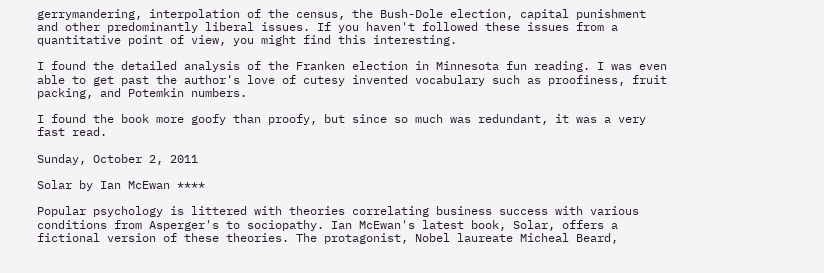gerrymandering, interpolation of the census, the Bush-Dole election, capital punishment and other predominantly liberal issues. If you haven't followed these issues from a quantitative point of view, you might find this interesting.

I found the detailed analysis of the Franken election in Minnesota fun reading. I was even able to get past the author's love of cutesy invented vocabulary such as proofiness, fruit packing, and Potemkin numbers.

I found the book more goofy than proofy, but since so much was redundant, it was a very fast read.

Sunday, October 2, 2011

Solar by Ian McEwan ****

Popular psychology is littered with theories correlating business success with various conditions from Asperger's to sociopathy. Ian McEwan's latest book, Solar, offers a fictional version of these theories. The protagonist, Nobel laureate Micheal Beard,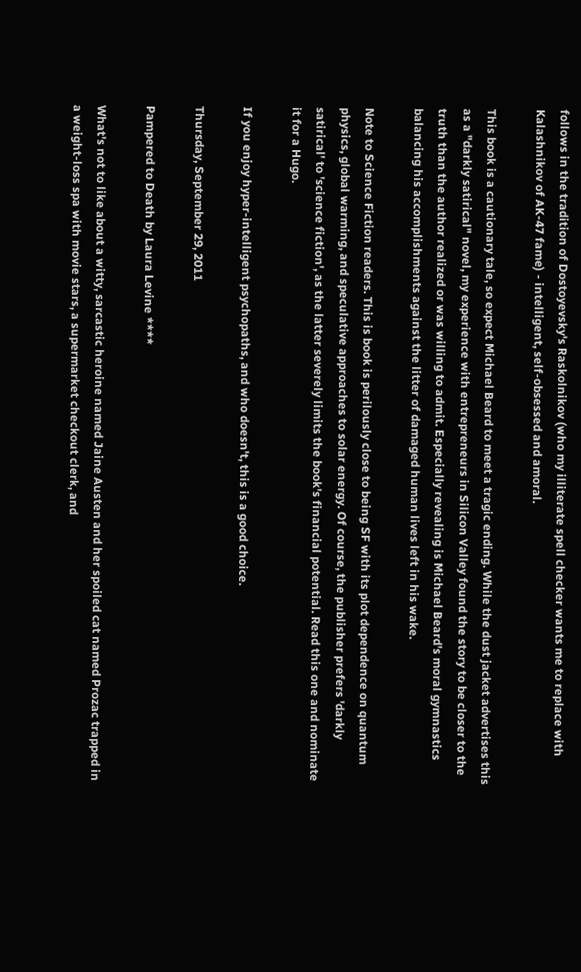follows in the tradition of Dostoyevsky's Raskolnikov (who my illiterate spell checker wants me to replace with Kalashnikov of AK-47 fame) - intelligent, self-obsessed and amoral.

This book is a cautionary tale, so expect Michael Beard to meet a tragic ending. While the dust jacket advertises this as a "darkly satirical" novel, my experience with entrepreneurs in Silicon Valley found the story to be closer to the truth than the author realized or was willing to admit. Especially revealing is Michael Beard's moral gymnastics balancing his accomplishments against the litter of damaged human lives left in his wake.

Note to Science Fiction readers. This is book is perilously close to being SF with its plot dependence on quantum physics, global warming, and speculative approaches to solar energy. Of course, the publisher prefers 'darkly satirical' to 'science fiction', as the latter severely limits the book's financial potential. Read this one and nominate it for a Hugo.

If you enjoy hyper-intelligent psychopaths, and who doesn't, this is a good choice.

Thursday, September 29, 2011

Pampered to Death by Laura Levine ****

What's not to like about a witty, sarcastic heroine named Jaine Austen and her spoiled cat named Prozac trapped in a weight-loss spa with movie stars, a supermarket checkout clerk, and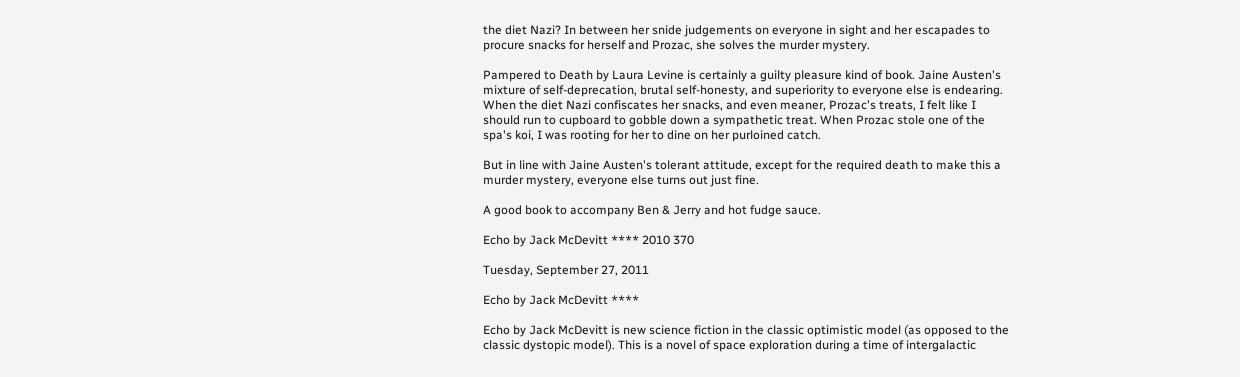the diet Nazi? In between her snide judgements on everyone in sight and her escapades to procure snacks for herself and Prozac, she solves the murder mystery.

Pampered to Death by Laura Levine is certainly a guilty pleasure kind of book. Jaine Austen's mixture of self-deprecation, brutal self-honesty, and superiority to everyone else is endearing. When the diet Nazi confiscates her snacks, and even meaner, Prozac's treats, I felt like I should run to cupboard to gobble down a sympathetic treat. When Prozac stole one of the spa's koi, I was rooting for her to dine on her purloined catch.

But in line with Jaine Austen's tolerant attitude, except for the required death to make this a murder mystery, everyone else turns out just fine.

A good book to accompany Ben & Jerry and hot fudge sauce.

Echo by Jack McDevitt **** 2010 370

Tuesday, September 27, 2011

Echo by Jack McDevitt ****

Echo by Jack McDevitt is new science fiction in the classic optimistic model (as opposed to the classic dystopic model). This is a novel of space exploration during a time of intergalactic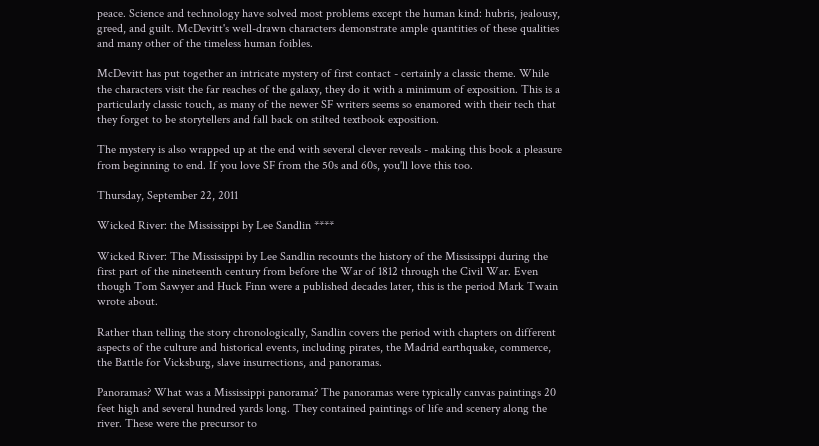peace. Science and technology have solved most problems except the human kind: hubris, jealousy, greed, and guilt. McDevitt's well-drawn characters demonstrate ample quantities of these qualities and many other of the timeless human foibles.

McDevitt has put together an intricate mystery of first contact - certainly a classic theme. While the characters visit the far reaches of the galaxy, they do it with a minimum of exposition. This is a particularly classic touch, as many of the newer SF writers seems so enamored with their tech that they forget to be storytellers and fall back on stilted textbook exposition.

The mystery is also wrapped up at the end with several clever reveals - making this book a pleasure from beginning to end. If you love SF from the 50s and 60s, you'll love this too.

Thursday, September 22, 2011

Wicked River: the Mississippi by Lee Sandlin ****

Wicked River: The Mississippi by Lee Sandlin recounts the history of the Mississippi during the first part of the nineteenth century from before the War of 1812 through the Civil War. Even though Tom Sawyer and Huck Finn were a published decades later, this is the period Mark Twain wrote about.

Rather than telling the story chronologically, Sandlin covers the period with chapters on different aspects of the culture and historical events, including pirates, the Madrid earthquake, commerce, the Battle for Vicksburg, slave insurrections, and panoramas.

Panoramas? What was a Mississippi panorama? The panoramas were typically canvas paintings 20 feet high and several hundred yards long. They contained paintings of life and scenery along the river. These were the precursor to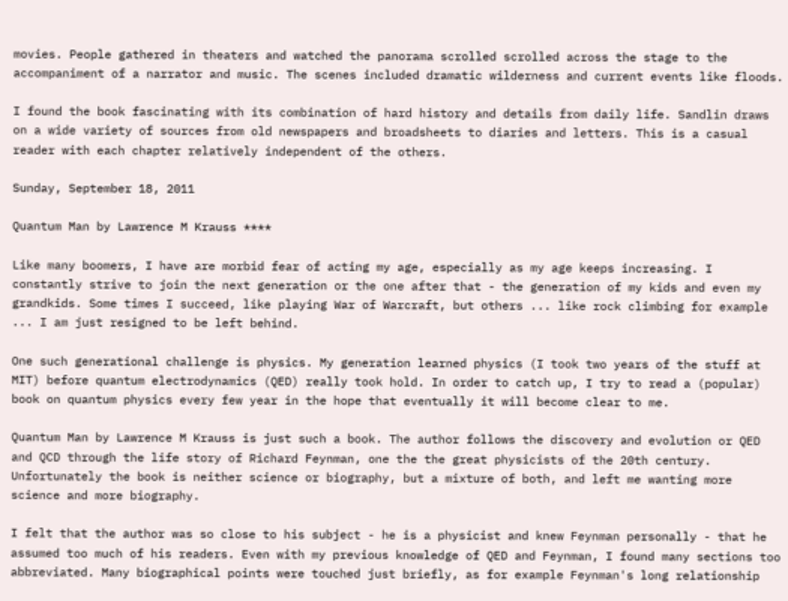movies. People gathered in theaters and watched the panorama scrolled scrolled across the stage to the accompaniment of a narrator and music. The scenes included dramatic wilderness and current events like floods.

I found the book fascinating with its combination of hard history and details from daily life. Sandlin draws on a wide variety of sources from old newspapers and broadsheets to diaries and letters. This is a casual reader with each chapter relatively independent of the others.

Sunday, September 18, 2011

Quantum Man by Lawrence M Krauss ****

Like many boomers, I have are morbid fear of acting my age, especially as my age keeps increasing. I constantly strive to join the next generation or the one after that - the generation of my kids and even my grandkids. Some times I succeed, like playing War of Warcraft, but others ... like rock climbing for example ... I am just resigned to be left behind.

One such generational challenge is physics. My generation learned physics (I took two years of the stuff at MIT) before quantum electrodynamics (QED) really took hold. In order to catch up, I try to read a (popular) book on quantum physics every few year in the hope that eventually it will become clear to me.

Quantum Man by Lawrence M Krauss is just such a book. The author follows the discovery and evolution or QED and QCD through the life story of Richard Feynman, one the the great physicists of the 20th century. Unfortunately the book is neither science or biography, but a mixture of both, and left me wanting more science and more biography.

I felt that the author was so close to his subject - he is a physicist and knew Feynman personally - that he assumed too much of his readers. Even with my previous knowledge of QED and Feynman, I found many sections too abbreviated. Many biographical points were touched just briefly, as for example Feynman's long relationship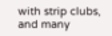with strip clubs, and many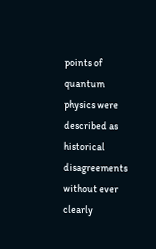points of quantum physics were described as historical disagreements without ever clearly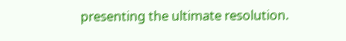presenting the ultimate resolution.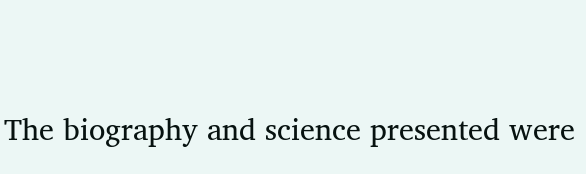The biography and science presented were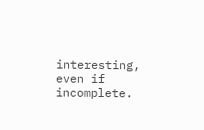interesting, even if incomplete.